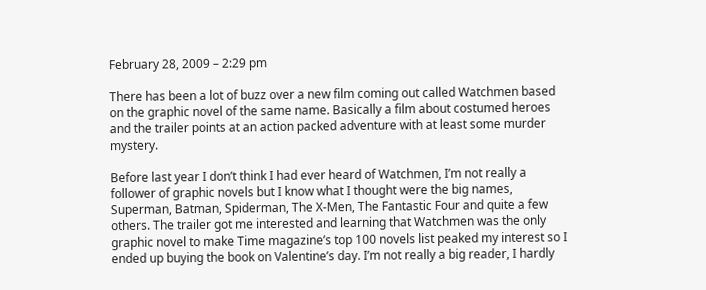February 28, 2009 – 2:29 pm

There has been a lot of buzz over a new film coming out called Watchmen based on the graphic novel of the same name. Basically a film about costumed heroes and the trailer points at an action packed adventure with at least some murder mystery.

Before last year I don’t think I had ever heard of Watchmen, I’m not really a follower of graphic novels but I know what I thought were the big names, Superman, Batman, Spiderman, The X-Men, The Fantastic Four and quite a few others. The trailer got me interested and learning that Watchmen was the only graphic novel to make Time magazine’s top 100 novels list peaked my interest so I ended up buying the book on Valentine’s day. I’m not really a big reader, I hardly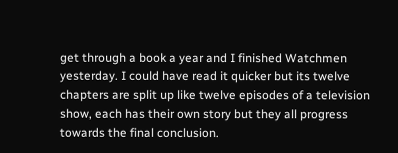get through a book a year and I finished Watchmen yesterday. I could have read it quicker but its twelve chapters are split up like twelve episodes of a television show, each has their own story but they all progress towards the final conclusion.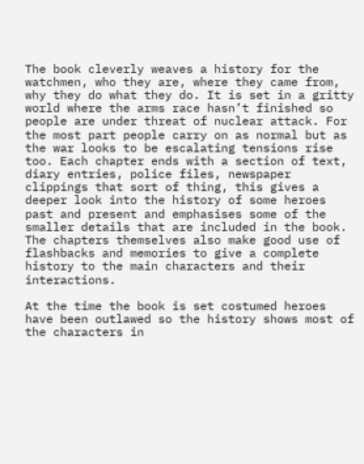The book cleverly weaves a history for the watchmen, who they are, where they came from, why they do what they do. It is set in a gritty world where the arms race hasn’t finished so people are under threat of nuclear attack. For the most part people carry on as normal but as the war looks to be escalating tensions rise too. Each chapter ends with a section of text, diary entries, police files, newspaper clippings that sort of thing, this gives a deeper look into the history of some heroes past and present and emphasises some of the smaller details that are included in the book. The chapters themselves also make good use of flashbacks and memories to give a complete history to the main characters and their interactions.

At the time the book is set costumed heroes have been outlawed so the history shows most of the characters in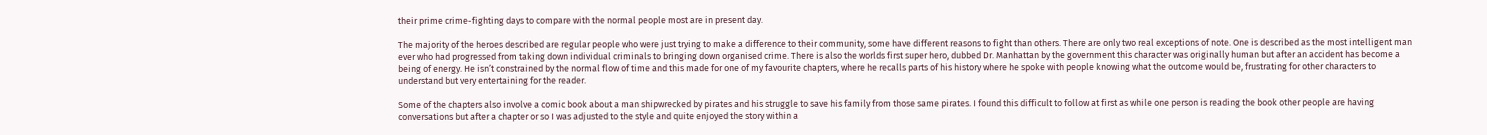their prime crime-fighting days to compare with the normal people most are in present day.

The majority of the heroes described are regular people who were just trying to make a difference to their community, some have different reasons to fight than others. There are only two real exceptions of note. One is described as the most intelligent man ever who had progressed from taking down individual criminals to bringing down organised crime. There is also the worlds first super hero, dubbed Dr. Manhattan by the government this character was originally human but after an accident has become a being of energy. He isn’t constrained by the normal flow of time and this made for one of my favourite chapters, where he recalls parts of his history where he spoke with people knowing what the outcome would be, frustrating for other characters to understand but very entertaining for the reader.

Some of the chapters also involve a comic book about a man shipwrecked by pirates and his struggle to save his family from those same pirates. I found this difficult to follow at first as while one person is reading the book other people are having conversations but after a chapter or so I was adjusted to the style and quite enjoyed the story within a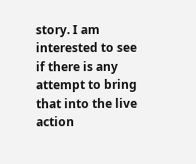story. I am interested to see if there is any attempt to bring that into the live action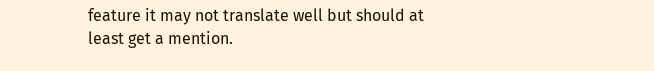feature it may not translate well but should at least get a mention.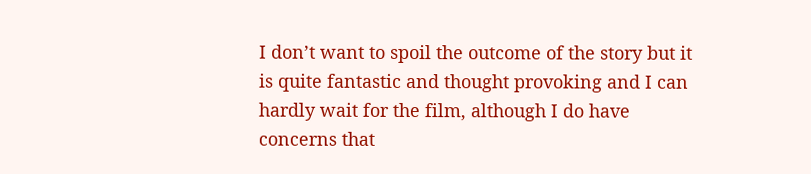I don’t want to spoil the outcome of the story but it is quite fantastic and thought provoking and I can hardly wait for the film, although I do have concerns that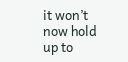it won’t now hold up to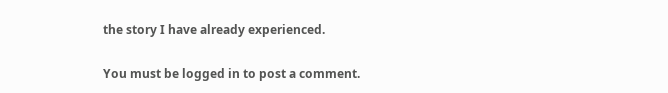the story I have already experienced.

You must be logged in to post a comment.